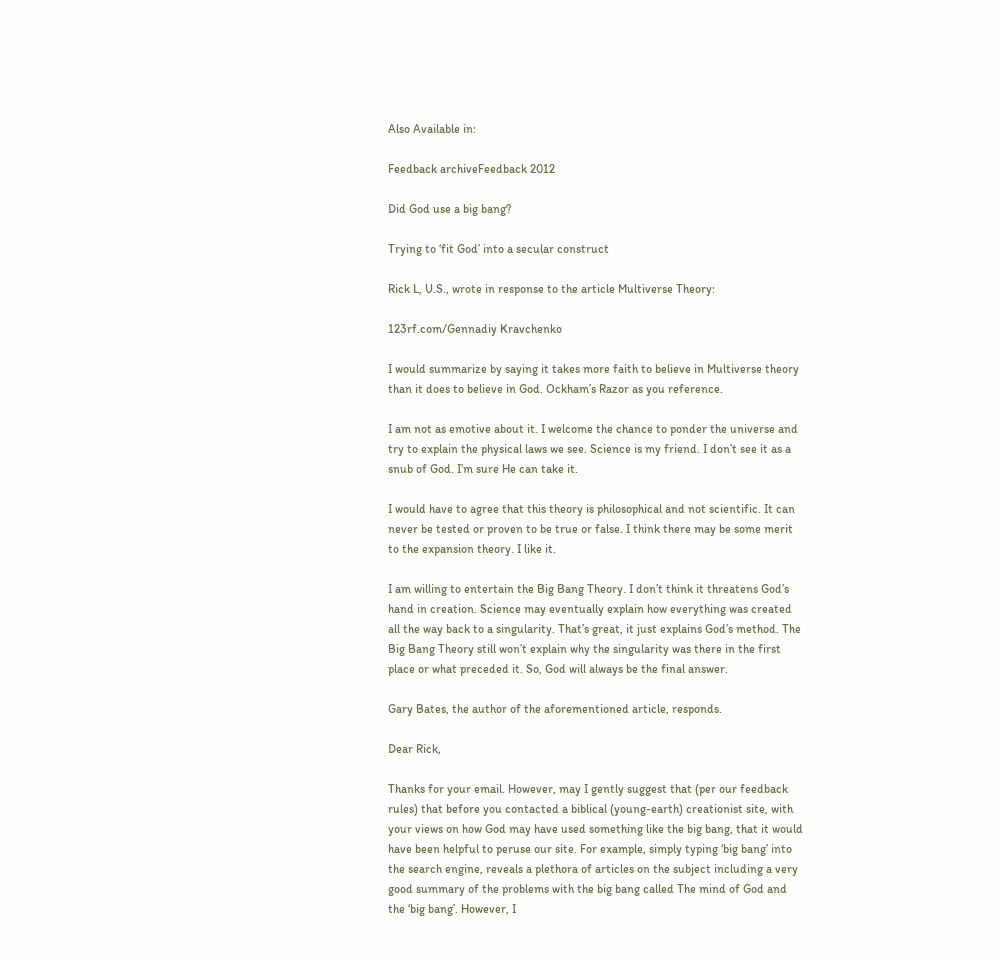Also Available in:

Feedback archiveFeedback 2012

Did God use a big bang?

Trying to ‘fit God’ into a secular construct

Rick L, U.S., wrote in response to the article Multiverse Theory:

123rf.com/Gennadiy Kravchenko

I would summarize by saying it takes more faith to believe in Multiverse theory than it does to believe in God. Ockham’s Razor as you reference.

I am not as emotive about it. I welcome the chance to ponder the universe and try to explain the physical laws we see. Science is my friend. I don’t see it as a snub of God. I’m sure He can take it.

I would have to agree that this theory is philosophical and not scientific. It can never be tested or proven to be true or false. I think there may be some merit to the expansion theory. I like it.

I am willing to entertain the Big Bang Theory. I don’t think it threatens God’s hand in creation. Science may eventually explain how everything was created all the way back to a singularity. That’s great, it just explains God’s method. The Big Bang Theory still won’t explain why the singularity was there in the first place or what preceded it. So, God will always be the final answer.

Gary Bates, the author of the aforementioned article, responds.

Dear Rick,

Thanks for your email. However, may I gently suggest that (per our feedback rules) that before you contacted a biblical (young-earth) creationist site, with your views on how God may have used something like the big bang, that it would have been helpful to peruse our site. For example, simply typing ‘big bang’ into the search engine, reveals a plethora of articles on the subject including a very good summary of the problems with the big bang called The mind of God and the ‘big bang’. However, I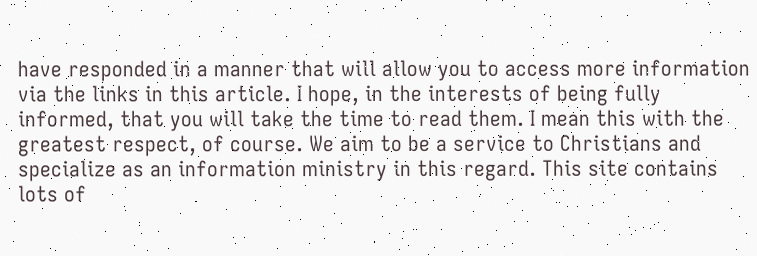have responded in a manner that will allow you to access more information via the links in this article. I hope, in the interests of being fully informed, that you will take the time to read them. I mean this with the greatest respect, of course. We aim to be a service to Christians and specialize as an information ministry in this regard. This site contains lots of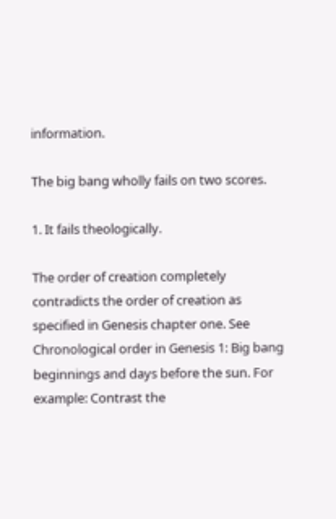information.

The big bang wholly fails on two scores.

1. It fails theologically.

The order of creation completely contradicts the order of creation as specified in Genesis chapter one. See Chronological order in Genesis 1: Big bang beginnings and days before the sun. For example: Contrast the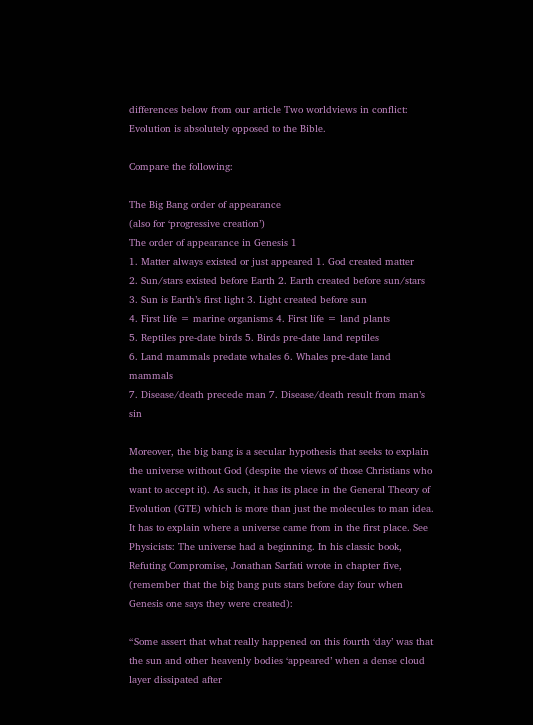differences below from our article Two worldviews in conflict: Evolution is absolutely opposed to the Bible.

Compare the following:

The Big Bang order of appearance
(also for ‘progressive creation’)
The order of appearance in Genesis 1
1. Matter always existed or just appeared 1. God created matter
2. Sun/stars existed before Earth 2. Earth created before sun/stars
3. Sun is Earth’s first light 3. Light created before sun
4. First life = marine organisms 4. First life = land plants
5. Reptiles pre-date birds 5. Birds pre-date land reptiles
6. Land mammals predate whales 6. Whales pre-date land mammals
7. Disease/death precede man 7. Disease/death result from man’s sin

Moreover, the big bang is a secular hypothesis that seeks to explain the universe without God (despite the views of those Christians who want to accept it). As such, it has its place in the General Theory of Evolution (GTE) which is more than just the molecules to man idea. It has to explain where a universe came from in the first place. See Physicists: The universe had a beginning. In his classic book, Refuting Compromise, Jonathan Sarfati wrote in chapter five, (remember that the big bang puts stars before day four when Genesis one says they were created):

“Some assert that what really happened on this fourth ‘day’ was that the sun and other heavenly bodies ‘appeared’ when a dense cloud layer dissipated after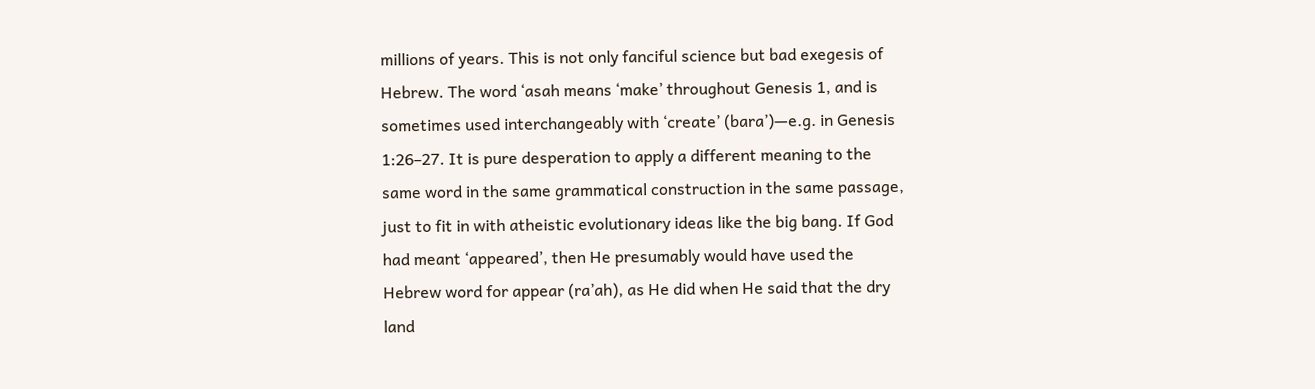millions of years. This is not only fanciful science but bad exegesis of Hebrew. The word ‘asah means ‘make’ throughout Genesis 1, and is sometimes used interchangeably with ‘create’ (bara’)—e.g. in Genesis 1:26–27. It is pure desperation to apply a different meaning to the same word in the same grammatical construction in the same passage, just to fit in with atheistic evolutionary ideas like the big bang. If God had meant ‘appeared’, then He presumably would have used the Hebrew word for appear (ra’ah), as He did when He said that the dry land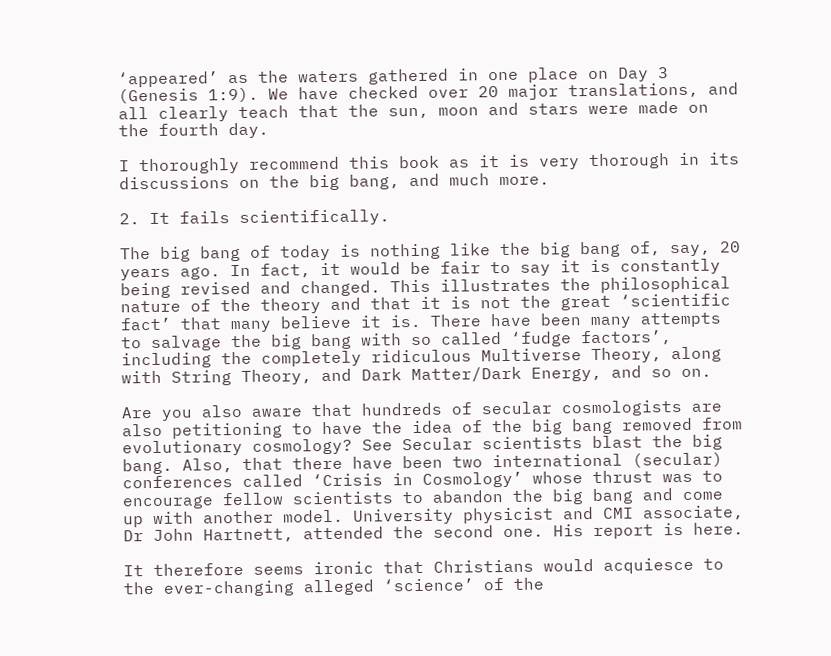‘appeared’ as the waters gathered in one place on Day 3 (Genesis 1:9). We have checked over 20 major translations, and all clearly teach that the sun, moon and stars were made on the fourth day.

I thoroughly recommend this book as it is very thorough in its discussions on the big bang, and much more.

2. It fails scientifically.

The big bang of today is nothing like the big bang of, say, 20 years ago. In fact, it would be fair to say it is constantly being revised and changed. This illustrates the philosophical nature of the theory and that it is not the great ‘scientific fact’ that many believe it is. There have been many attempts to salvage the big bang with so called ‘fudge factors’, including the completely ridiculous Multiverse Theory, along with String Theory, and Dark Matter/Dark Energy, and so on.

Are you also aware that hundreds of secular cosmologists are also petitioning to have the idea of the big bang removed from evolutionary cosmology? See Secular scientists blast the big bang. Also, that there have been two international (secular) conferences called ‘Crisis in Cosmology’ whose thrust was to encourage fellow scientists to abandon the big bang and come up with another model. University physicist and CMI associate, Dr John Hartnett, attended the second one. His report is here.

It therefore seems ironic that Christians would acquiesce to the ever-changing alleged ‘science’ of the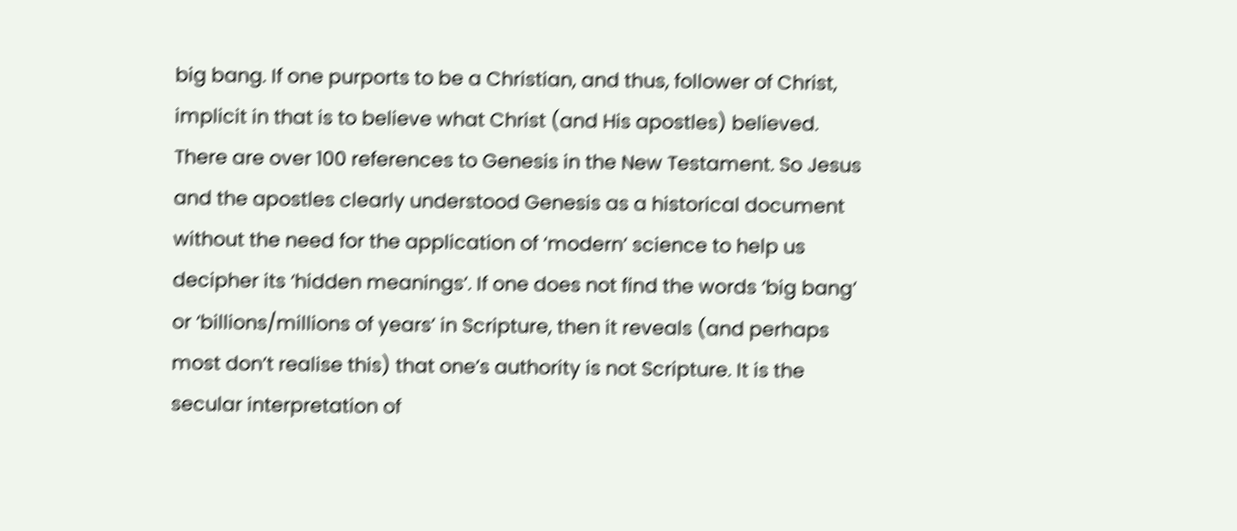big bang. If one purports to be a Christian, and thus, follower of Christ, implicit in that is to believe what Christ (and His apostles) believed. There are over 100 references to Genesis in the New Testament. So Jesus and the apostles clearly understood Genesis as a historical document without the need for the application of ‘modern’ science to help us decipher its ‘hidden meanings’. If one does not find the words ‘big bang’ or ‘billions/millions of years’ in Scripture, then it reveals (and perhaps most don’t realise this) that one’s authority is not Scripture. It is the secular interpretation of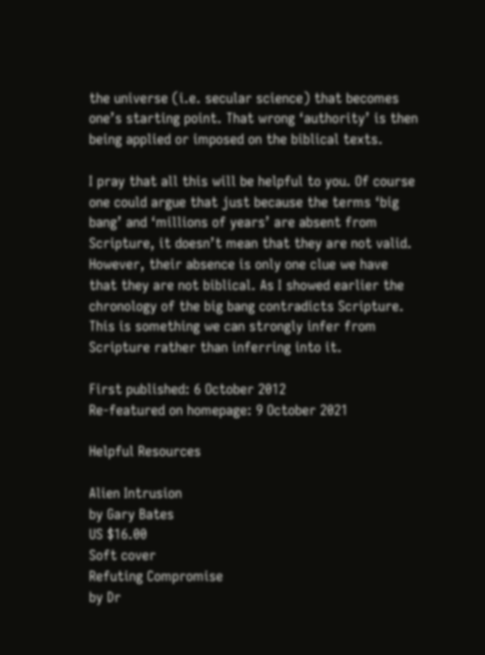the universe (i.e. secular science) that becomes one’s starting point. That wrong ‘authority’ is then being applied or imposed on the biblical texts.

I pray that all this will be helpful to you. Of course one could argue that just because the terms ‘big bang’ and ‘millions of years’ are absent from Scripture, it doesn’t mean that they are not valid. However, their absence is only one clue we have that they are not biblical. As I showed earlier the chronology of the big bang contradicts Scripture. This is something we can strongly infer from Scripture rather than inferring into it.

First published: 6 October 2012
Re-featured on homepage: 9 October 2021

Helpful Resources

Alien Intrusion
by Gary Bates
US $16.00
Soft cover
Refuting Compromise
by Dr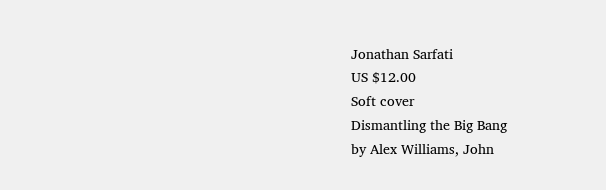Jonathan Sarfati
US $12.00
Soft cover
Dismantling the Big Bang
by Alex Williams, John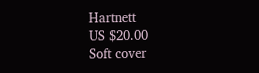Hartnett
US $20.00
Soft cover